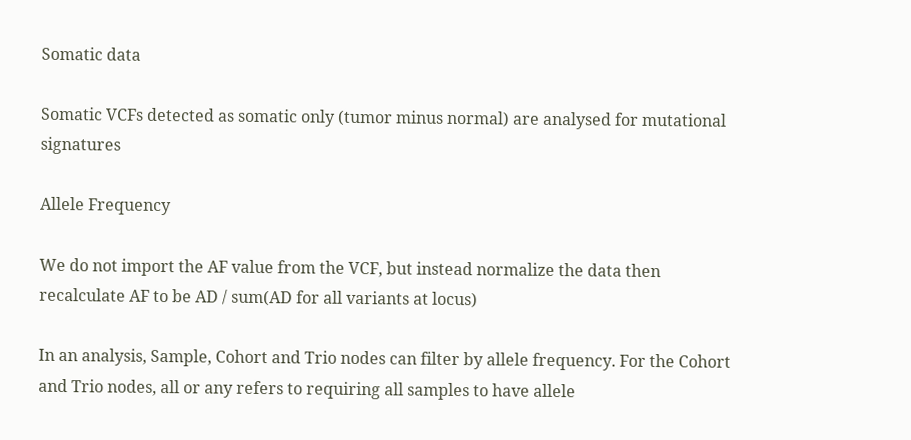Somatic data

Somatic VCFs detected as somatic only (tumor minus normal) are analysed for mutational signatures

Allele Frequency

We do not import the AF value from the VCF, but instead normalize the data then recalculate AF to be AD / sum(AD for all variants at locus)

In an analysis, Sample, Cohort and Trio nodes can filter by allele frequency. For the Cohort and Trio nodes, all or any refers to requiring all samples to have allele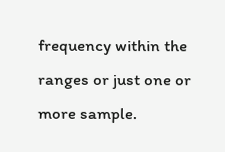frequency within the ranges or just one or more sample.